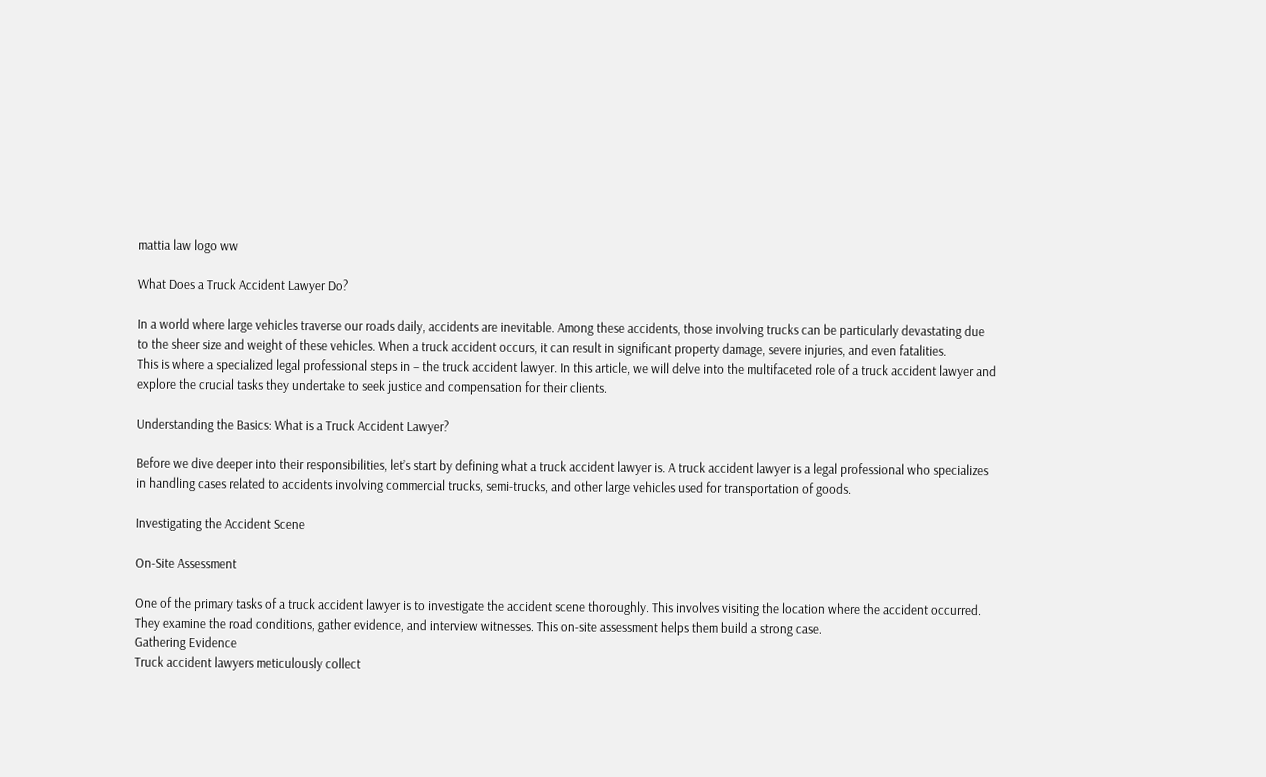mattia law logo ww

What Does a Truck Accident Lawyer Do?

In a world where large vehicles traverse our roads daily, accidents are inevitable. Among these accidents, those involving trucks can be particularly devastating due to the sheer size and weight of these vehicles. When a truck accident occurs, it can result in significant property damage, severe injuries, and even fatalities.
This is where a specialized legal professional steps in – the truck accident lawyer. In this article, we will delve into the multifaceted role of a truck accident lawyer and explore the crucial tasks they undertake to seek justice and compensation for their clients.

Understanding the Basics: What is a Truck Accident Lawyer?

Before we dive deeper into their responsibilities, let’s start by defining what a truck accident lawyer is. A truck accident lawyer is a legal professional who specializes in handling cases related to accidents involving commercial trucks, semi-trucks, and other large vehicles used for transportation of goods.

Investigating the Accident Scene

On-Site Assessment

One of the primary tasks of a truck accident lawyer is to investigate the accident scene thoroughly. This involves visiting the location where the accident occurred. They examine the road conditions, gather evidence, and interview witnesses. This on-site assessment helps them build a strong case.
Gathering Evidence
Truck accident lawyers meticulously collect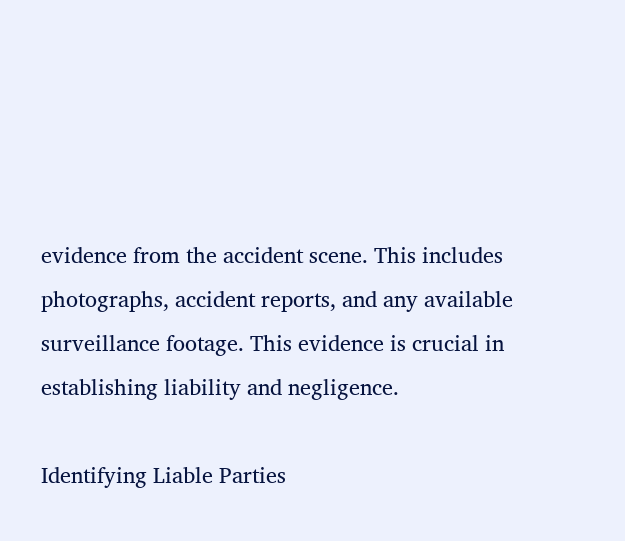evidence from the accident scene. This includes photographs, accident reports, and any available surveillance footage. This evidence is crucial in establishing liability and negligence.

Identifying Liable Parties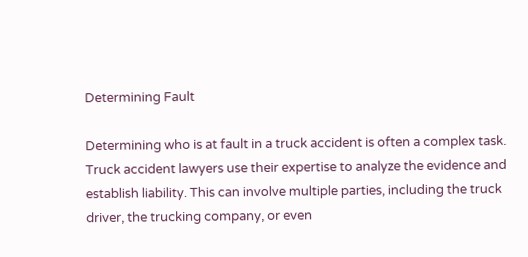Determining Fault

Determining who is at fault in a truck accident is often a complex task. Truck accident lawyers use their expertise to analyze the evidence and establish liability. This can involve multiple parties, including the truck driver, the trucking company, or even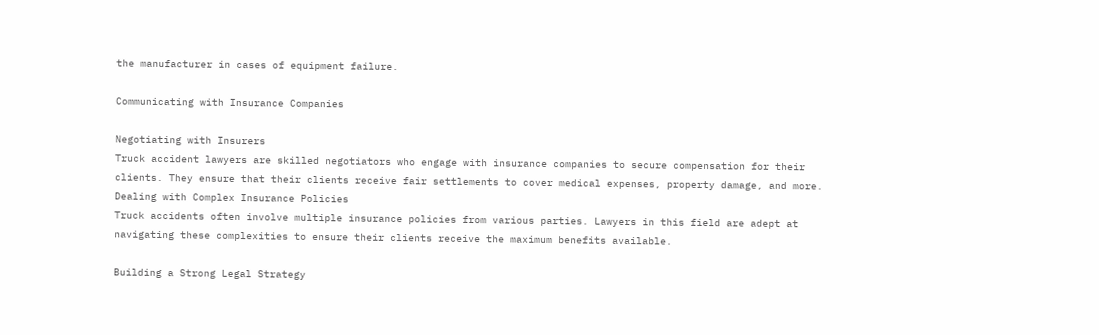the manufacturer in cases of equipment failure.

Communicating with Insurance Companies

Negotiating with Insurers
Truck accident lawyers are skilled negotiators who engage with insurance companies to secure compensation for their clients. They ensure that their clients receive fair settlements to cover medical expenses, property damage, and more.
Dealing with Complex Insurance Policies
Truck accidents often involve multiple insurance policies from various parties. Lawyers in this field are adept at navigating these complexities to ensure their clients receive the maximum benefits available.

Building a Strong Legal Strategy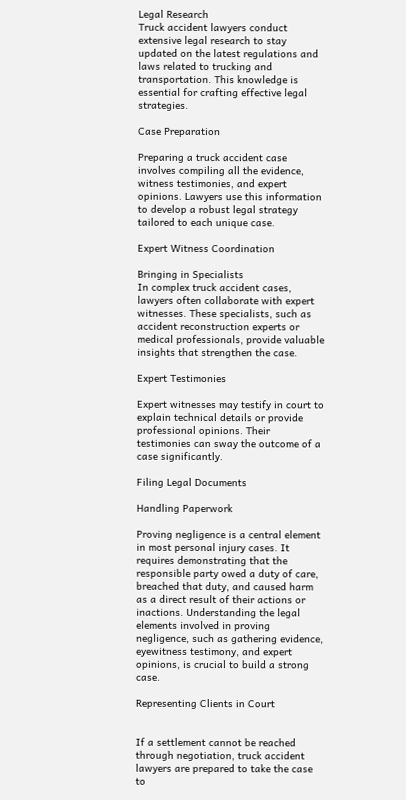Legal Research
Truck accident lawyers conduct extensive legal research to stay updated on the latest regulations and laws related to trucking and transportation. This knowledge is essential for crafting effective legal strategies.

Case Preparation

Preparing a truck accident case involves compiling all the evidence, witness testimonies, and expert opinions. Lawyers use this information to develop a robust legal strategy tailored to each unique case.

Expert Witness Coordination

Bringing in Specialists
In complex truck accident cases, lawyers often collaborate with expert witnesses. These specialists, such as accident reconstruction experts or medical professionals, provide valuable insights that strengthen the case.

Expert Testimonies

Expert witnesses may testify in court to explain technical details or provide professional opinions. Their testimonies can sway the outcome of a case significantly.

Filing Legal Documents

Handling Paperwork

Proving negligence is a central element in most personal injury cases. It requires demonstrating that the responsible party owed a duty of care, breached that duty, and caused harm as a direct result of their actions or inactions. Understanding the legal elements involved in proving negligence, such as gathering evidence, eyewitness testimony, and expert opinions, is crucial to build a strong case.

Representing Clients in Court


If a settlement cannot be reached through negotiation, truck accident lawyers are prepared to take the case to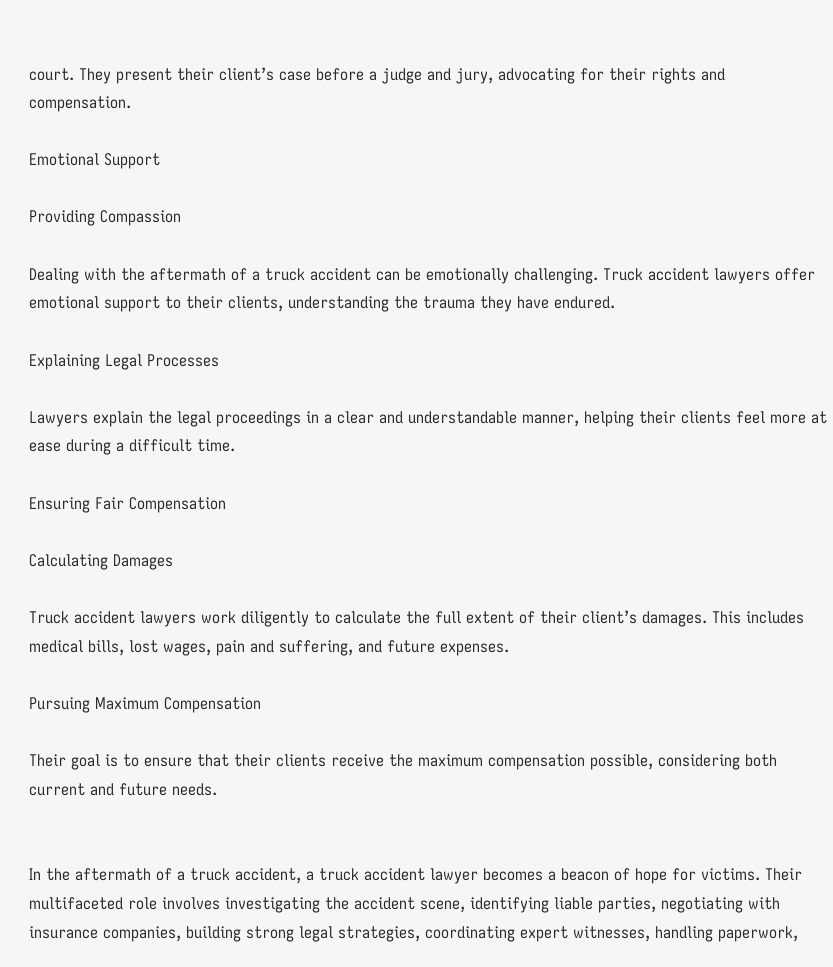court. They present their client’s case before a judge and jury, advocating for their rights and compensation.

Emotional Support

Providing Compassion

Dealing with the aftermath of a truck accident can be emotionally challenging. Truck accident lawyers offer emotional support to their clients, understanding the trauma they have endured.

Explaining Legal Processes

Lawyers explain the legal proceedings in a clear and understandable manner, helping their clients feel more at ease during a difficult time.

Ensuring Fair Compensation

Calculating Damages

Truck accident lawyers work diligently to calculate the full extent of their client’s damages. This includes medical bills, lost wages, pain and suffering, and future expenses.

Pursuing Maximum Compensation

Their goal is to ensure that their clients receive the maximum compensation possible, considering both current and future needs.


In the aftermath of a truck accident, a truck accident lawyer becomes a beacon of hope for victims. Their multifaceted role involves investigating the accident scene, identifying liable parties, negotiating with insurance companies, building strong legal strategies, coordinating expert witnesses, handling paperwork,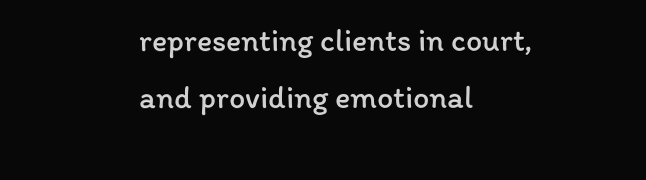representing clients in court, and providing emotional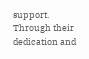support.
Through their dedication and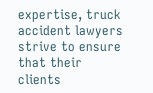expertise, truck accident lawyers strive to ensure that their clients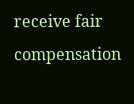receive fair compensation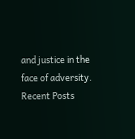and justice in the face of adversity.
Recent Posts